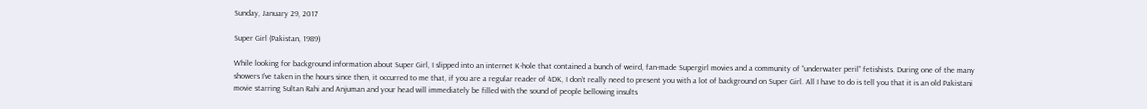Sunday, January 29, 2017

Super Girl (Pakistan, 1989)

While looking for background information about Super Girl, I slipped into an internet K-hole that contained a bunch of weird, fan-made Supergirl movies and a community of “underwater peril” fetishists. During one of the many showers I’ve taken in the hours since then, it occurred to me that, if you are a regular reader of 4DK, I don’t really need to present you with a lot of background on Super Girl. All I have to do is tell you that it is an old Pakistani movie starring Sultan Rahi and Anjuman and your head will immediately be filled with the sound of people bellowing insults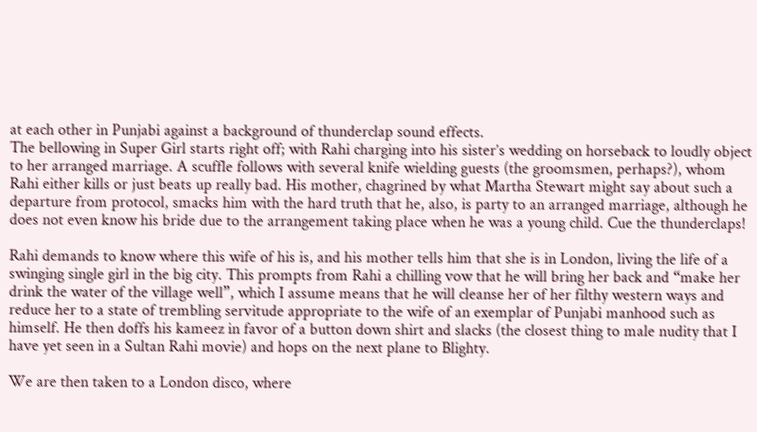at each other in Punjabi against a background of thunderclap sound effects.
The bellowing in Super Girl starts right off; with Rahi charging into his sister’s wedding on horseback to loudly object to her arranged marriage. A scuffle follows with several knife wielding guests (the groomsmen, perhaps?), whom Rahi either kills or just beats up really bad. His mother, chagrined by what Martha Stewart might say about such a departure from protocol, smacks him with the hard truth that he, also, is party to an arranged marriage, although he does not even know his bride due to the arrangement taking place when he was a young child. Cue the thunderclaps!

Rahi demands to know where this wife of his is, and his mother tells him that she is in London, living the life of a swinging single girl in the big city. This prompts from Rahi a chilling vow that he will bring her back and “make her drink the water of the village well”, which I assume means that he will cleanse her of her filthy western ways and reduce her to a state of trembling servitude appropriate to the wife of an exemplar of Punjabi manhood such as himself. He then doffs his kameez in favor of a button down shirt and slacks (the closest thing to male nudity that I have yet seen in a Sultan Rahi movie) and hops on the next plane to Blighty.

We are then taken to a London disco, where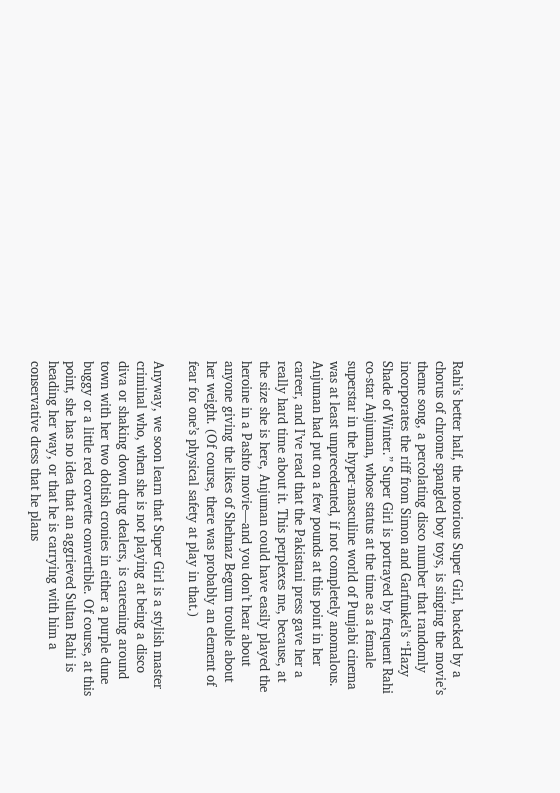Rahi’s better half, the notorious Super Girl, backed by a chorus of chrome spangled boy toys, is singing the movie’s theme song, a percolating disco number that randomly incorporates the riff from Simon and Garfunkel’s “Hazy Shade of Winter.” Super Girl is portrayed by frequent Rahi co-star Anjuman, whose status at the time as a female superstar in the hyper-masculine world of Punjabi cinema was at least unprecedented, if not completely anomalous. Anjuman had put on a few pounds at this point in her career, and I’ve read that the Pakistani press gave her a really hard time about it. This perplexes me, because, at the size she is here, Anjuman could have easily played the heroine in a Pashto movie—and you don’t hear about anyone giving the likes of Shehnaz Begum trouble about her weight. (Of course, there was probably an element of fear for one’s physical safety at play in that.)

Anyway, we soon learn that Super Girl is a stylish master criminal who, when she is not playing at being a disco diva or shaking down drug dealers, is careening around town with her two doltish cronies in either a purple dune buggy or a little red corvette convertible. Of course, at this point, she has no idea that an aggrieved Sultan Rahi is heading her way, or that he is carrying with him a conservative dress that he plans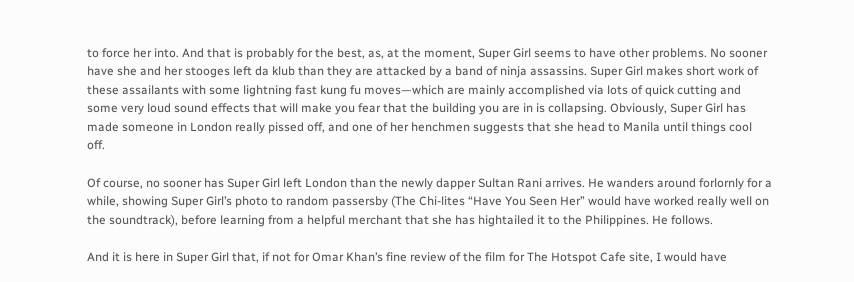to force her into. And that is probably for the best, as, at the moment, Super Girl seems to have other problems. No sooner have she and her stooges left da klub than they are attacked by a band of ninja assassins. Super Girl makes short work of these assailants with some lightning fast kung fu moves—which are mainly accomplished via lots of quick cutting and some very loud sound effects that will make you fear that the building you are in is collapsing. Obviously, Super Girl has made someone in London really pissed off, and one of her henchmen suggests that she head to Manila until things cool off.

Of course, no sooner has Super Girl left London than the newly dapper Sultan Rani arrives. He wanders around forlornly for a while, showing Super Girl’s photo to random passersby (The Chi-lites “Have You Seen Her” would have worked really well on the soundtrack), before learning from a helpful merchant that she has hightailed it to the Philippines. He follows.

And it is here in Super Girl that, if not for Omar Khan’s fine review of the film for The Hotspot Cafe site, I would have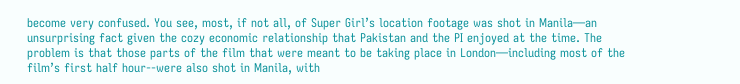become very confused. You see, most, if not all, of Super Girl’s location footage was shot in Manila—an unsurprising fact given the cozy economic relationship that Pakistan and the PI enjoyed at the time. The problem is that those parts of the film that were meant to be taking place in London—including most of the film’s first half hour--were also shot in Manila, with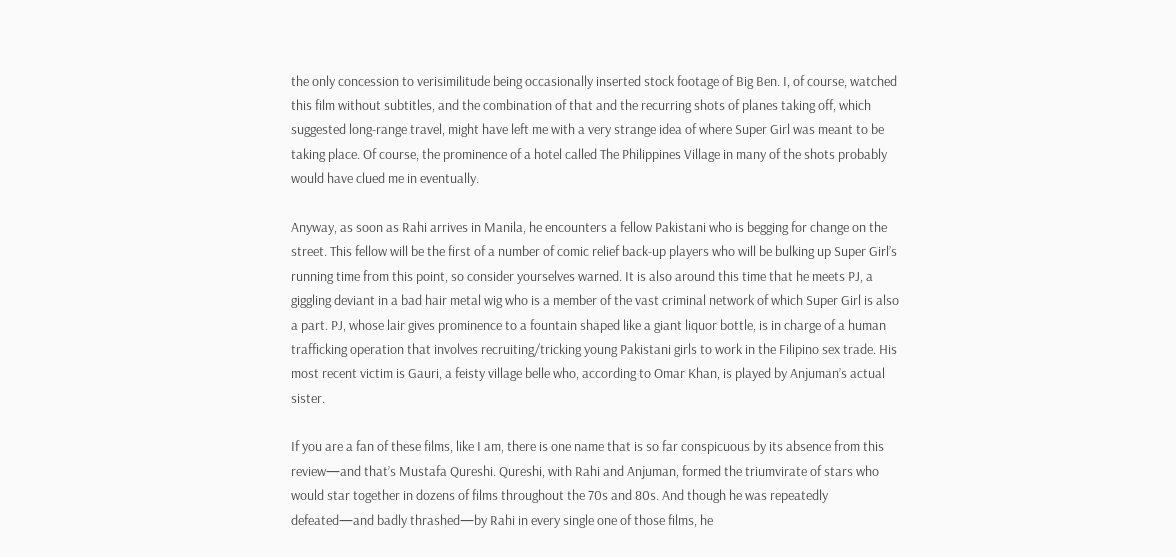the only concession to verisimilitude being occasionally inserted stock footage of Big Ben. I, of course, watched this film without subtitles, and the combination of that and the recurring shots of planes taking off, which suggested long-range travel, might have left me with a very strange idea of where Super Girl was meant to be taking place. Of course, the prominence of a hotel called The Philippines Village in many of the shots probably would have clued me in eventually.

Anyway, as soon as Rahi arrives in Manila, he encounters a fellow Pakistani who is begging for change on the street. This fellow will be the first of a number of comic relief back-up players who will be bulking up Super Girl’s running time from this point, so consider yourselves warned. It is also around this time that he meets PJ, a giggling deviant in a bad hair metal wig who is a member of the vast criminal network of which Super Girl is also a part. PJ, whose lair gives prominence to a fountain shaped like a giant liquor bottle, is in charge of a human trafficking operation that involves recruiting/tricking young Pakistani girls to work in the Filipino sex trade. His most recent victim is Gauri, a feisty village belle who, according to Omar Khan, is played by Anjuman’s actual sister.

If you are a fan of these films, like I am, there is one name that is so far conspicuous by its absence from this review—and that’s Mustafa Qureshi. Qureshi, with Rahi and Anjuman, formed the triumvirate of stars who would star together in dozens of films throughout the 70s and 80s. And though he was repeatedly defeated—and badly thrashed—by Rahi in every single one of those films, he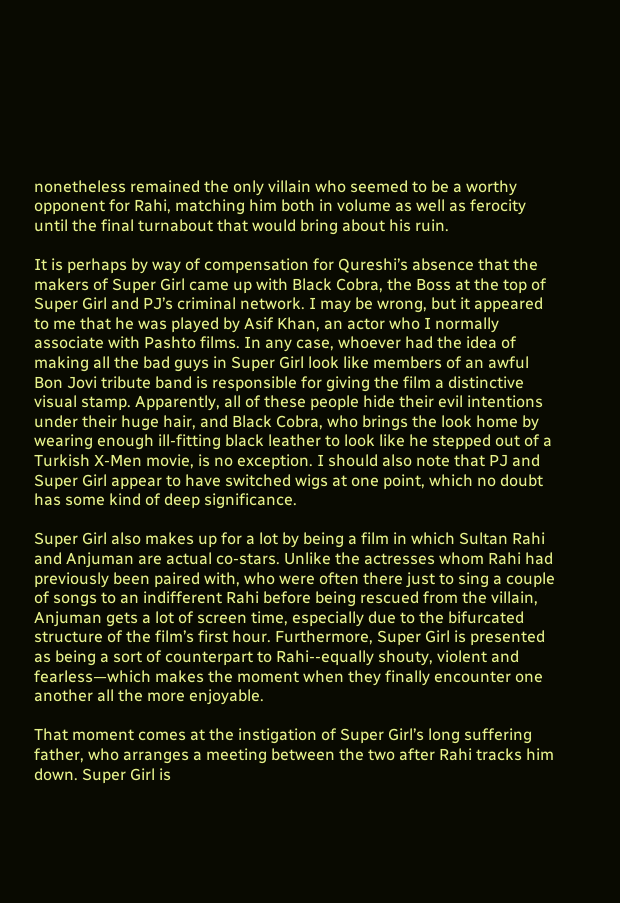nonetheless remained the only villain who seemed to be a worthy opponent for Rahi, matching him both in volume as well as ferocity until the final turnabout that would bring about his ruin.

It is perhaps by way of compensation for Qureshi’s absence that the makers of Super Girl came up with Black Cobra, the Boss at the top of Super Girl and PJ’s criminal network. I may be wrong, but it appeared to me that he was played by Asif Khan, an actor who I normally associate with Pashto films. In any case, whoever had the idea of making all the bad guys in Super Girl look like members of an awful Bon Jovi tribute band is responsible for giving the film a distinctive visual stamp. Apparently, all of these people hide their evil intentions under their huge hair, and Black Cobra, who brings the look home by wearing enough ill-fitting black leather to look like he stepped out of a Turkish X-Men movie, is no exception. I should also note that PJ and Super Girl appear to have switched wigs at one point, which no doubt has some kind of deep significance.

Super Girl also makes up for a lot by being a film in which Sultan Rahi and Anjuman are actual co-stars. Unlike the actresses whom Rahi had previously been paired with, who were often there just to sing a couple of songs to an indifferent Rahi before being rescued from the villain, Anjuman gets a lot of screen time, especially due to the bifurcated structure of the film’s first hour. Furthermore, Super Girl is presented as being a sort of counterpart to Rahi--equally shouty, violent and fearless—which makes the moment when they finally encounter one another all the more enjoyable.

That moment comes at the instigation of Super Girl’s long suffering father, who arranges a meeting between the two after Rahi tracks him down. Super Girl is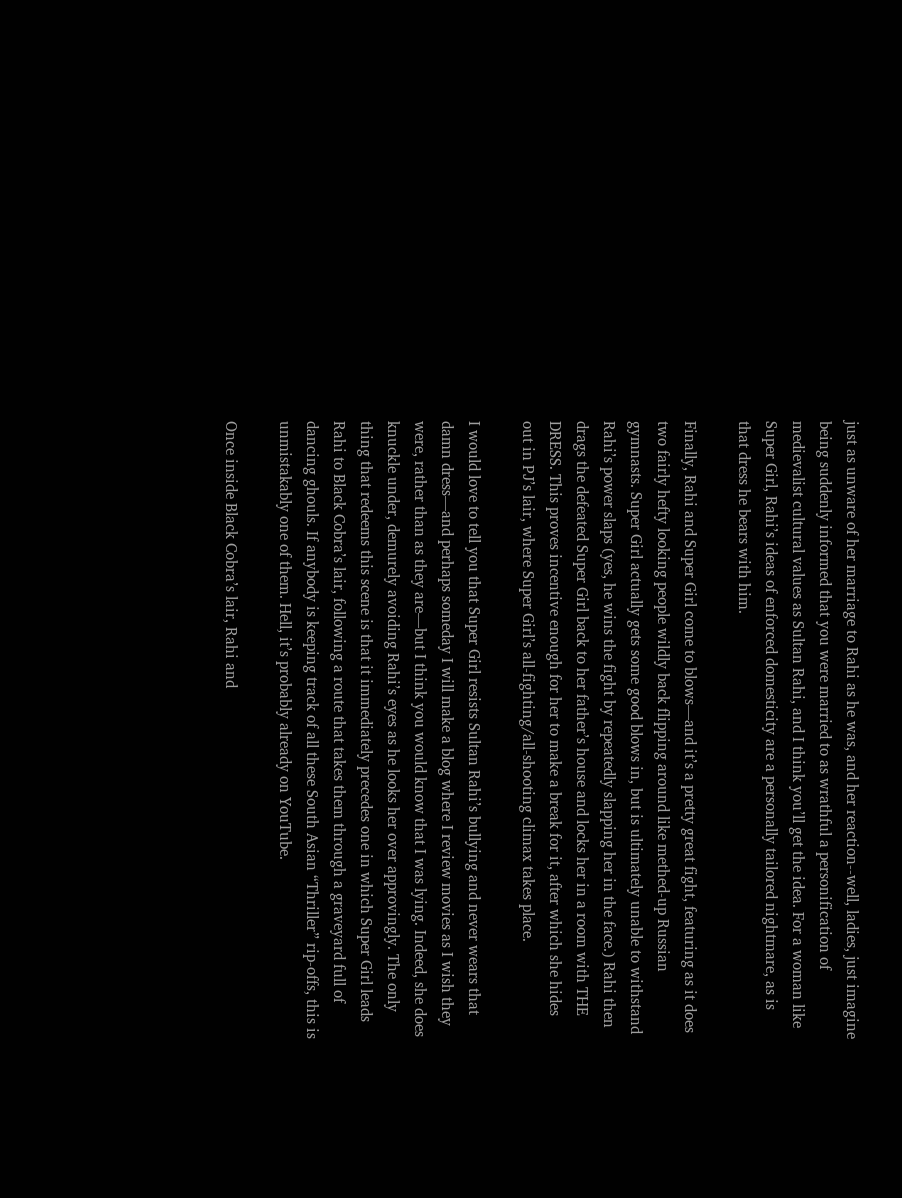just as unware of her marriage to Rahi as he was, and her reaction--well, ladies, just imagine being suddenly informed that you were married to as wrathful a personification of medievalist cultural values as Sultan Rahi, and I think you’ll get the idea. For a woman like Super Girl, Rahi’s ideas of enforced domesticity are a personally tailored nightmare, as is that dress he bears with him.

Finally, Rahi and Super Girl come to blows—and it’s a pretty great fight, featuring as it does two fairly hefty looking people wildly back flipping around like methed-up Russian gymnasts. Super Girl actually gets some good blows in, but is ultimately unable to withstand Rahi’s power slaps (yes, he wins the fight by repeatedly slapping her in the face.) Rahi then drags the defeated Super Girl back to her father’s house and locks her in a room with THE DRESS. This proves incentive enough for her to make a break for it, after which she hides out in PJ’s lair, where Super Girl’s all-fighting/all-shooting climax takes place.

I would love to tell you that Super Girl resists Sultan Rahi’s bullying and never wears that damn dress—and perhaps someday I will make a blog where I review movies as I wish they were, rather than as they are—but I think you would know that I was lying. Indeed, she does knuckle under, demurely avoiding Rahi’s eyes as he looks her over approvingly. The only thing that redeems this scene is that it immediately precedes one in which Super Girl leads Rahi to Black Cobra’s lair, following a route that takes them through a graveyard full of dancing ghouls. If anybody is keeping track of all these South Asian “Thriller” rip-offs, this is unmistakably one of them. Hell, it’s probably already on YouTube.

Once inside Black Cobra’s lair, Rahi and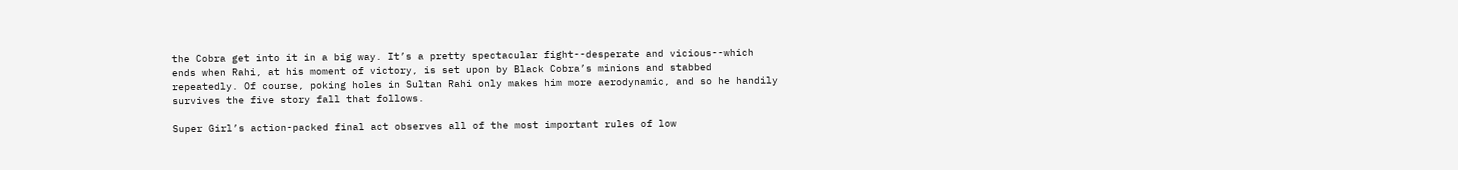the Cobra get into it in a big way. It’s a pretty spectacular fight--desperate and vicious--which ends when Rahi, at his moment of victory, is set upon by Black Cobra’s minions and stabbed repeatedly. Of course, poking holes in Sultan Rahi only makes him more aerodynamic, and so he handily survives the five story fall that follows.

Super Girl’s action-packed final act observes all of the most important rules of low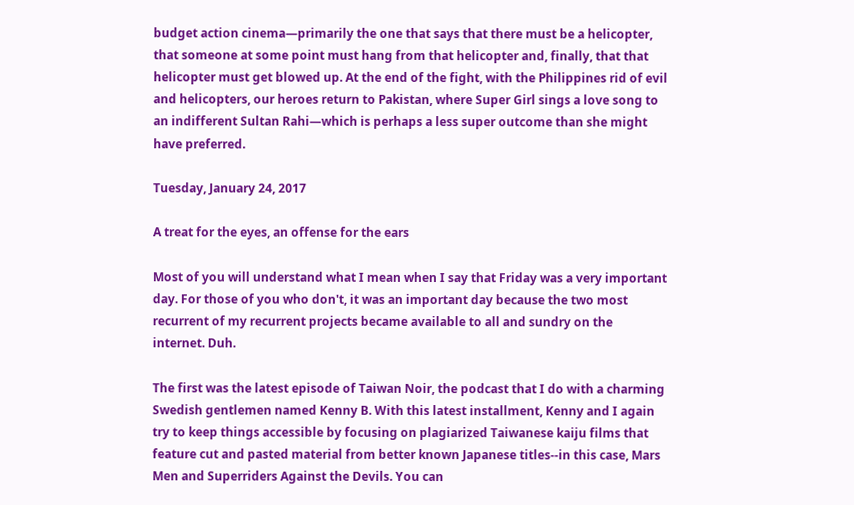budget action cinema—primarily the one that says that there must be a helicopter, that someone at some point must hang from that helicopter and, finally, that that helicopter must get blowed up. At the end of the fight, with the Philippines rid of evil and helicopters, our heroes return to Pakistan, where Super Girl sings a love song to an indifferent Sultan Rahi—which is perhaps a less super outcome than she might have preferred.

Tuesday, January 24, 2017

A treat for the eyes, an offense for the ears

Most of you will understand what I mean when I say that Friday was a very important day. For those of you who don't, it was an important day because the two most recurrent of my recurrent projects became available to all and sundry on the internet. Duh.

The first was the latest episode of Taiwan Noir, the podcast that I do with a charming Swedish gentlemen named Kenny B. With this latest installment, Kenny and I again try to keep things accessible by focusing on plagiarized Taiwanese kaiju films that feature cut and pasted material from better known Japanese titles--in this case, Mars Men and Superriders Against the Devils. You can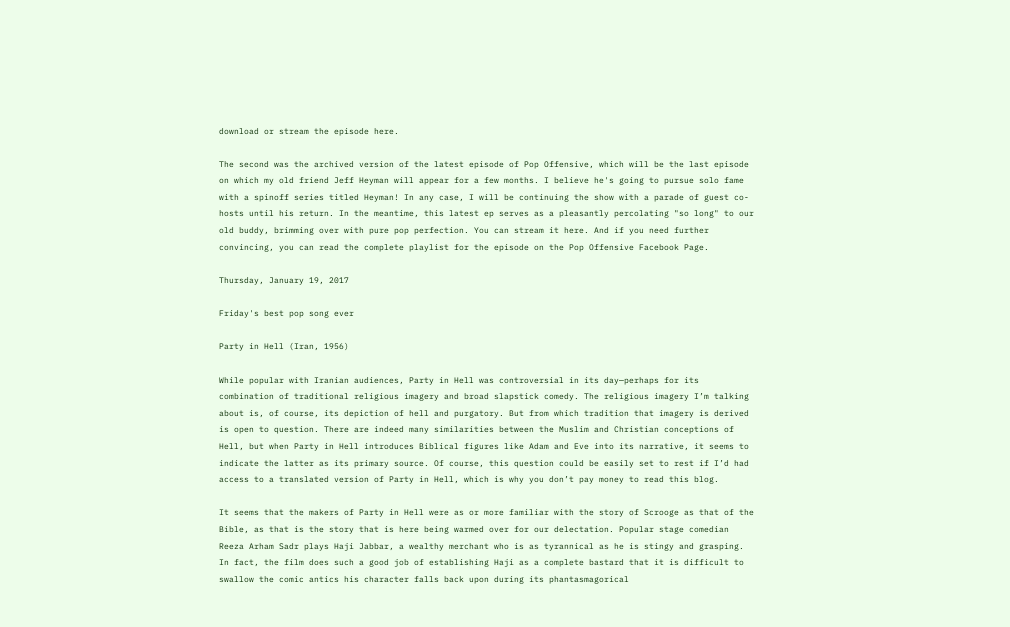download or stream the episode here.

The second was the archived version of the latest episode of Pop Offensive, which will be the last episode on which my old friend Jeff Heyman will appear for a few months. I believe he's going to pursue solo fame with a spinoff series titled Heyman! In any case, I will be continuing the show with a parade of guest co-hosts until his return. In the meantime, this latest ep serves as a pleasantly percolating "so long" to our old buddy, brimming over with pure pop perfection. You can stream it here. And if you need further convincing, you can read the complete playlist for the episode on the Pop Offensive Facebook Page.

Thursday, January 19, 2017

Friday's best pop song ever

Party in Hell (Iran, 1956)

While popular with Iranian audiences, Party in Hell was controversial in its day—perhaps for its combination of traditional religious imagery and broad slapstick comedy. The religious imagery I’m talking about is, of course, its depiction of hell and purgatory. But from which tradition that imagery is derived is open to question. There are indeed many similarities between the Muslim and Christian conceptions of Hell, but when Party in Hell introduces Biblical figures like Adam and Eve into its narrative, it seems to indicate the latter as its primary source. Of course, this question could be easily set to rest if I’d had access to a translated version of Party in Hell, which is why you don’t pay money to read this blog.

It seems that the makers of Party in Hell were as or more familiar with the story of Scrooge as that of the Bible, as that is the story that is here being warmed over for our delectation. Popular stage comedian Reeza Arham Sadr plays Haji Jabbar, a wealthy merchant who is as tyrannical as he is stingy and grasping. In fact, the film does such a good job of establishing Haji as a complete bastard that it is difficult to swallow the comic antics his character falls back upon during its phantasmagorical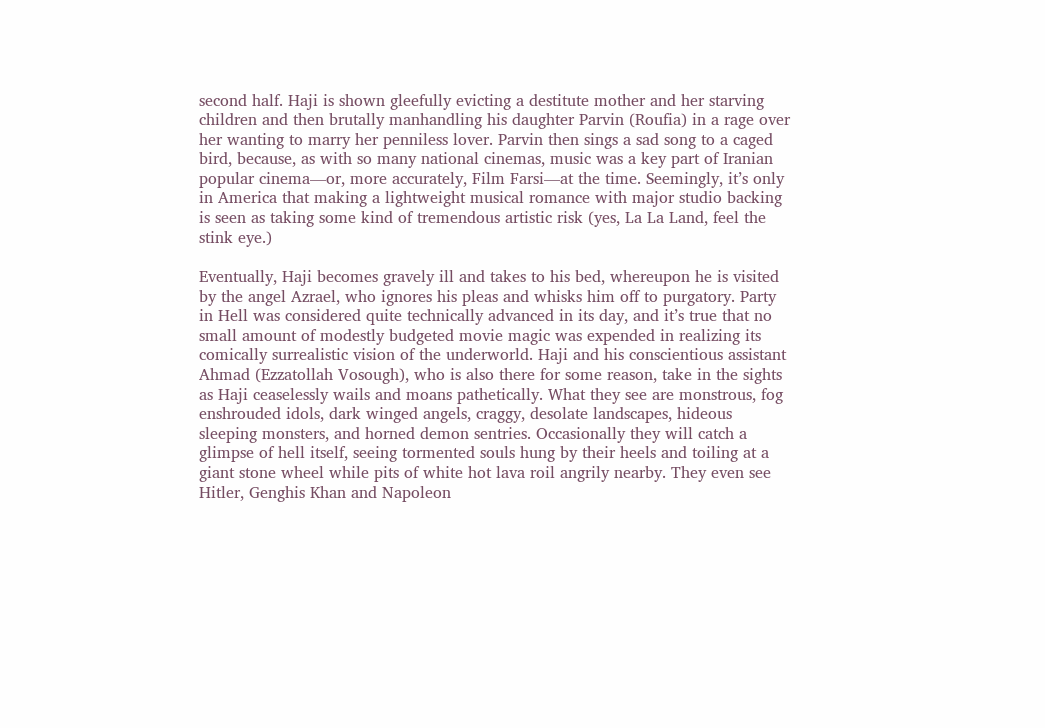second half. Haji is shown gleefully evicting a destitute mother and her starving children and then brutally manhandling his daughter Parvin (Roufia) in a rage over her wanting to marry her penniless lover. Parvin then sings a sad song to a caged bird, because, as with so many national cinemas, music was a key part of Iranian popular cinema—or, more accurately, Film Farsi—at the time. Seemingly, it’s only in America that making a lightweight musical romance with major studio backing is seen as taking some kind of tremendous artistic risk (yes, La La Land, feel the stink eye.)

Eventually, Haji becomes gravely ill and takes to his bed, whereupon he is visited by the angel Azrael, who ignores his pleas and whisks him off to purgatory. Party in Hell was considered quite technically advanced in its day, and it’s true that no small amount of modestly budgeted movie magic was expended in realizing its comically surrealistic vision of the underworld. Haji and his conscientious assistant Ahmad (Ezzatollah Vosough), who is also there for some reason, take in the sights as Haji ceaselessly wails and moans pathetically. What they see are monstrous, fog enshrouded idols, dark winged angels, craggy, desolate landscapes, hideous sleeping monsters, and horned demon sentries. Occasionally they will catch a glimpse of hell itself, seeing tormented souls hung by their heels and toiling at a giant stone wheel while pits of white hot lava roil angrily nearby. They even see Hitler, Genghis Khan and Napoleon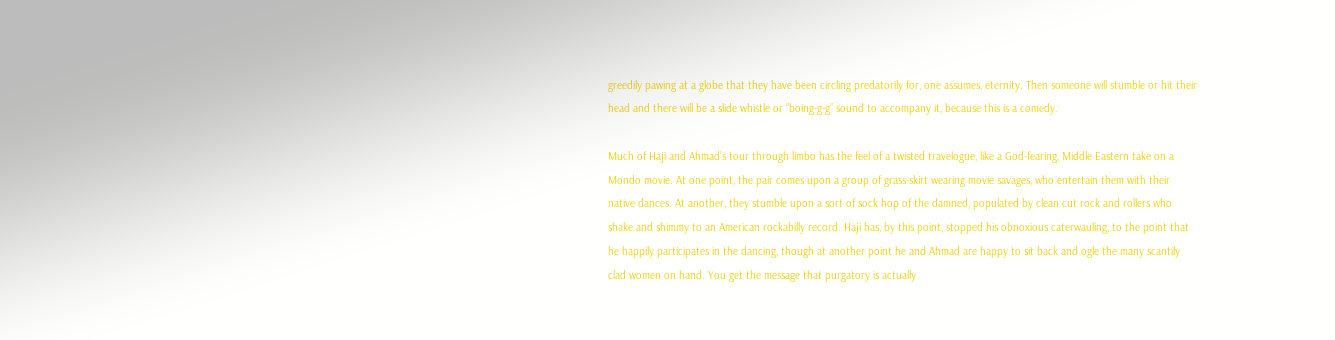greedily pawing at a globe that they have been circling predatorily for, one assumes, eternity. Then someone will stumble or hit their head and there will be a slide whistle or “boing-g-g” sound to accompany it, because this is a comedy.

Much of Haji and Ahmad’s tour through limbo has the feel of a twisted travelogue, like a God-fearing, Middle Eastern take on a Mondo movie. At one point, the pair comes upon a group of grass-skirt wearing movie savages, who entertain them with their native dances. At another, they stumble upon a sort of sock hop of the damned, populated by clean cut rock and rollers who shake and shimmy to an American rockabilly record. Haji has, by this point, stopped his obnoxious caterwauling, to the point that he happily participates in the dancing, though at another point he and Ahmad are happy to sit back and ogle the many scantily clad women on hand. You get the message that purgatory is actually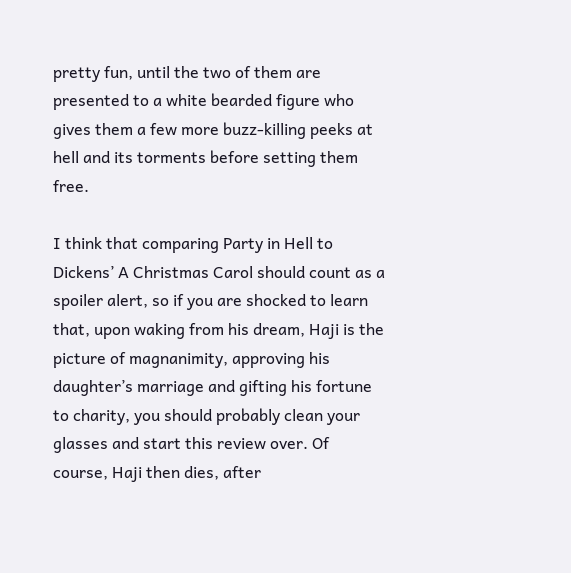pretty fun, until the two of them are presented to a white bearded figure who gives them a few more buzz-killing peeks at hell and its torments before setting them free.

I think that comparing Party in Hell to Dickens’ A Christmas Carol should count as a spoiler alert, so if you are shocked to learn that, upon waking from his dream, Haji is the picture of magnanimity, approving his daughter’s marriage and gifting his fortune to charity, you should probably clean your glasses and start this review over. Of course, Haji then dies, after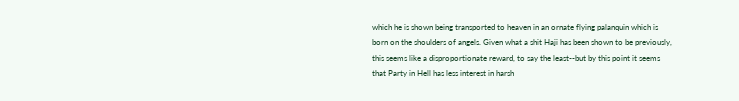which he is shown being transported to heaven in an ornate flying palanquin which is born on the shoulders of angels. Given what a shit Haji has been shown to be previously, this seems like a disproportionate reward, to say the least--but by this point it seems that Party in Hell has less interest in harsh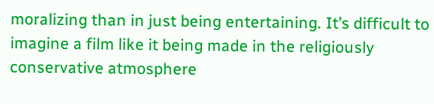moralizing than in just being entertaining. It’s difficult to imagine a film like it being made in the religiously conservative atmosphere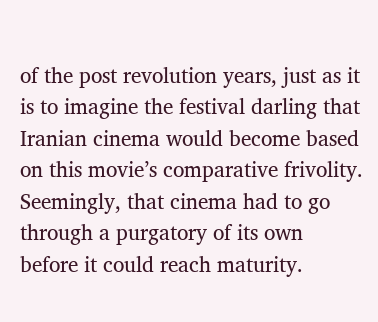of the post revolution years, just as it is to imagine the festival darling that Iranian cinema would become based on this movie’s comparative frivolity. Seemingly, that cinema had to go through a purgatory of its own before it could reach maturity.